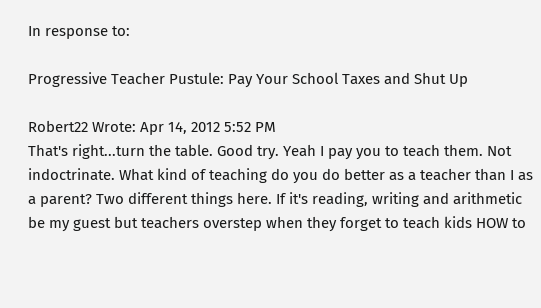In response to:

Progressive Teacher Pustule: Pay Your School Taxes and Shut Up

Robert22 Wrote: Apr 14, 2012 5:52 PM
That's right...turn the table. Good try. Yeah I pay you to teach them. Not indoctrinate. What kind of teaching do you do better as a teacher than I as a parent? Two different things here. If it's reading, writing and arithmetic be my guest but teachers overstep when they forget to teach kids HOW to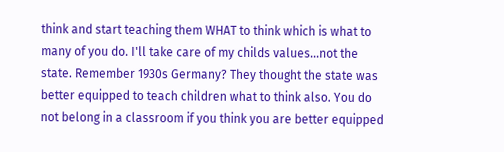think and start teaching them WHAT to think which is what to many of you do. I'll take care of my childs values...not the state. Remember 1930s Germany? They thought the state was better equipped to teach children what to think also. You do not belong in a classroom if you think you are better equipped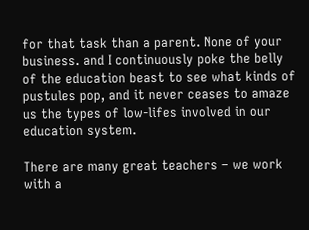for that task than a parent. None of your business. and I continuously poke the belly of the education beast to see what kinds of pustules pop, and it never ceases to amaze us the types of low-lifes involved in our education system.

There are many great teachers – we work with a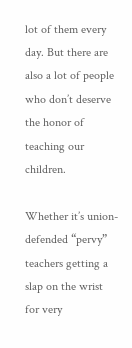lot of them every day. But there are also a lot of people who don’t deserve the honor of teaching our children.

Whether it’s union-defended “pervy” teachers getting a slap on the wrist for very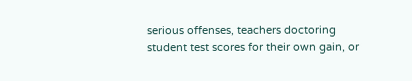serious offenses, teachers doctoring student test scores for their own gain, or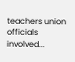teachers union officials involved...